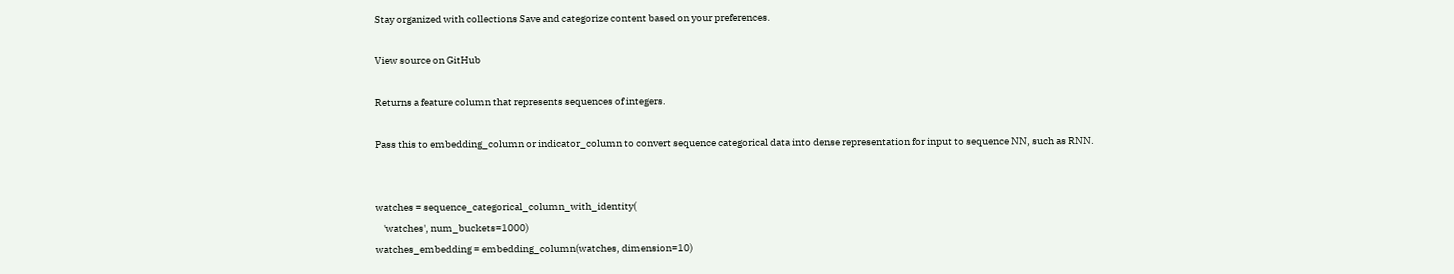Stay organized with collections Save and categorize content based on your preferences.

View source on GitHub

Returns a feature column that represents sequences of integers.

Pass this to embedding_column or indicator_column to convert sequence categorical data into dense representation for input to sequence NN, such as RNN.


watches = sequence_categorical_column_with_identity(
    'watches', num_buckets=1000)
watches_embedding = embedding_column(watches, dimension=10)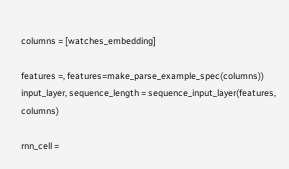columns = [watches_embedding]

features =, features=make_parse_example_spec(columns))
input_layer, sequence_length = sequence_input_layer(features, columns)

rnn_cell =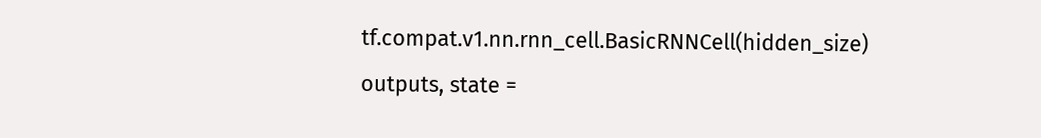tf.compat.v1.nn.rnn_cell.BasicRNNCell(hidden_size)
outputs, state =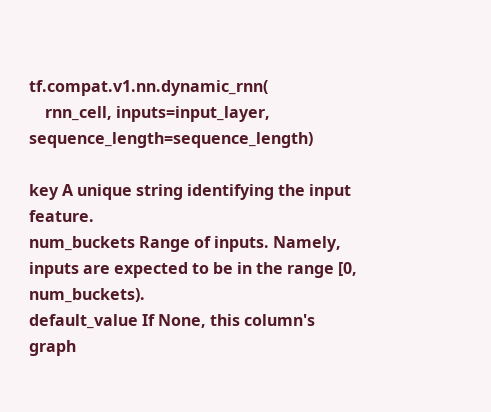tf.compat.v1.nn.dynamic_rnn(
    rnn_cell, inputs=input_layer, sequence_length=sequence_length)

key A unique string identifying the input feature.
num_buckets Range of inputs. Namely, inputs are expected to be in the range [0, num_buckets).
default_value If None, this column's graph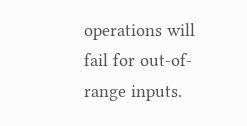operations will fail for out-of-range inputs.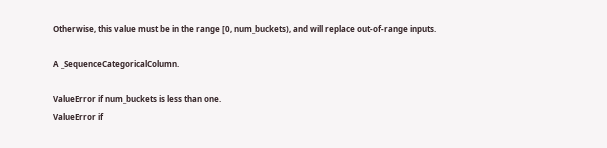Otherwise, this value must be in the range [0, num_buckets), and will replace out-of-range inputs.

A _SequenceCategoricalColumn.

ValueError if num_buckets is less than one.
ValueError if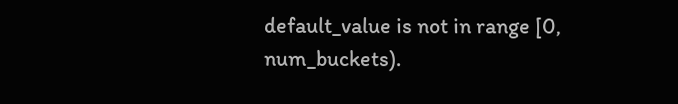default_value is not in range [0, num_buckets).